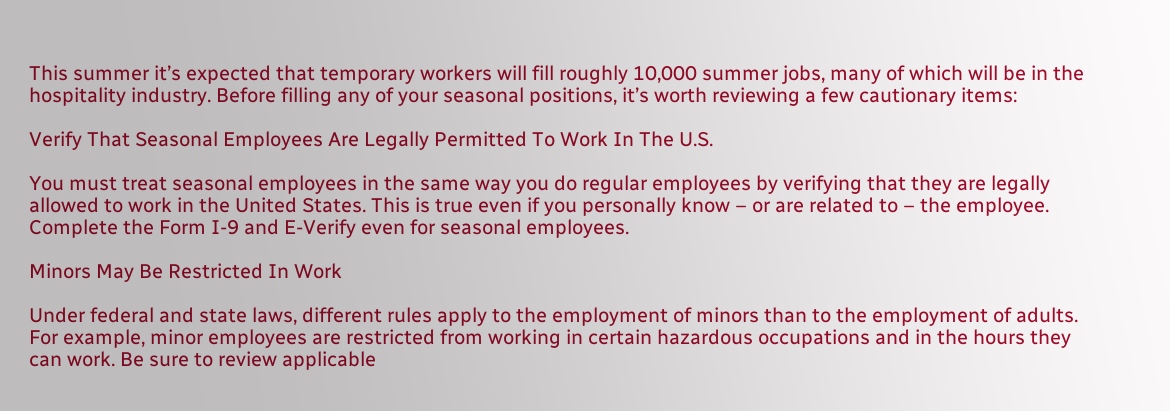This summer it’s expected that temporary workers will fill roughly 10,000 summer jobs, many of which will be in the hospitality industry. Before filling any of your seasonal positions, it’s worth reviewing a few cautionary items:

Verify That Seasonal Employees Are Legally Permitted To Work In The U.S.

You must treat seasonal employees in the same way you do regular employees by verifying that they are legally allowed to work in the United States. This is true even if you personally know – or are related to – the employee. Complete the Form I-9 and E-Verify even for seasonal employees.

Minors May Be Restricted In Work

Under federal and state laws, different rules apply to the employment of minors than to the employment of adults. For example, minor employees are restricted from working in certain hazardous occupations and in the hours they can work. Be sure to review applicable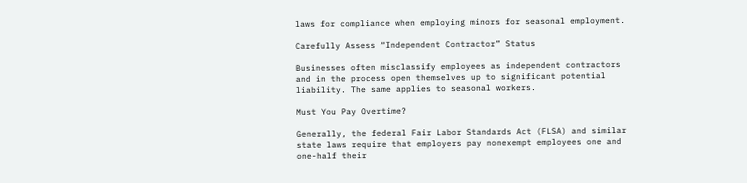laws for compliance when employing minors for seasonal employment.

Carefully Assess “Independent Contractor” Status

Businesses often misclassify employees as independent contractors and in the process open themselves up to significant potential liability. The same applies to seasonal workers.

Must You Pay Overtime?

Generally, the federal Fair Labor Standards Act (FLSA) and similar state laws require that employers pay nonexempt employees one and one-half their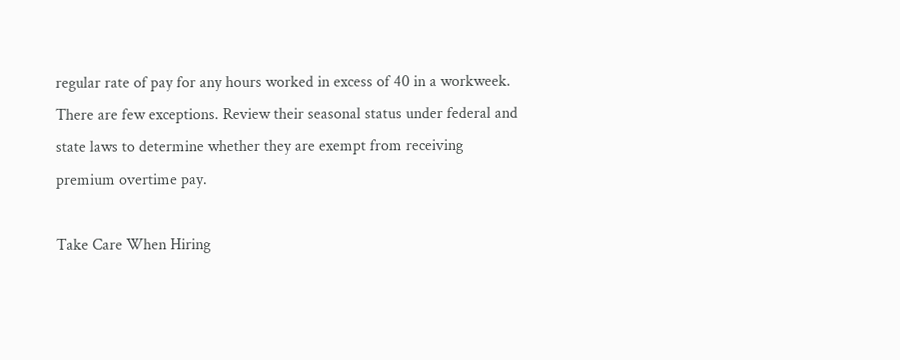regular rate of pay for any hours worked in excess of 40 in a workweek. There are few exceptions. Review their seasonal status under federal and state laws to determine whether they are exempt from receiving premium overtime pay.

Take Care When Hiring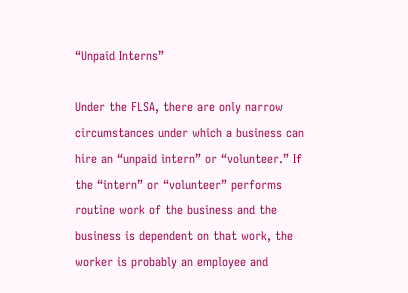“Unpaid Interns”

Under the FLSA, there are only narrow circumstances under which a business can hire an “unpaid intern” or “volunteer.” If the “intern” or “volunteer” performs routine work of the business and the business is dependent on that work, the worker is probably an employee and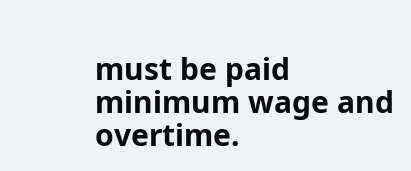must be paid minimum wage and overtime.